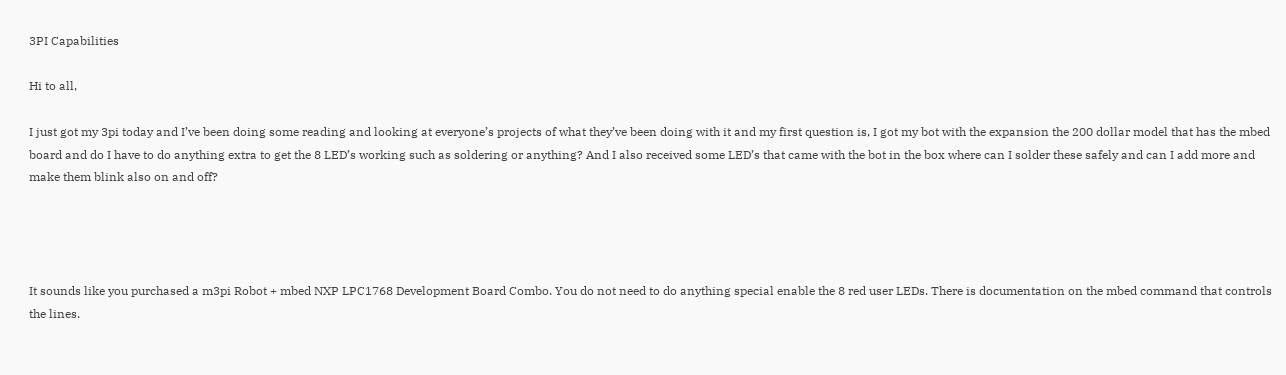3PI Capabilities

Hi to all,

I just got my 3pi today and I’ve been doing some reading and looking at everyone’s projects of what they’ve been doing with it and my first question is, I got my bot with the expansion the 200 dollar model that has the mbed board and do I have to do anything extra to get the 8 LED’s working such as soldering or anything? And I also received some LED’s that came with the bot in the box where can I solder these safely and can I add more and make them blink also on and off?




It sounds like you purchased a m3pi Robot + mbed NXP LPC1768 Development Board Combo. You do not need to do anything special enable the 8 red user LEDs. There is documentation on the mbed command that controls the lines.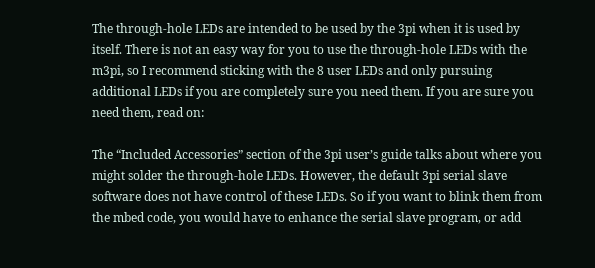The through-hole LEDs are intended to be used by the 3pi when it is used by itself. There is not an easy way for you to use the through-hole LEDs with the m3pi, so I recommend sticking with the 8 user LEDs and only pursuing additional LEDs if you are completely sure you need them. If you are sure you need them, read on:

The “Included Accessories” section of the 3pi user’s guide talks about where you might solder the through-hole LEDs. However, the default 3pi serial slave software does not have control of these LEDs. So if you want to blink them from the mbed code, you would have to enhance the serial slave program, or add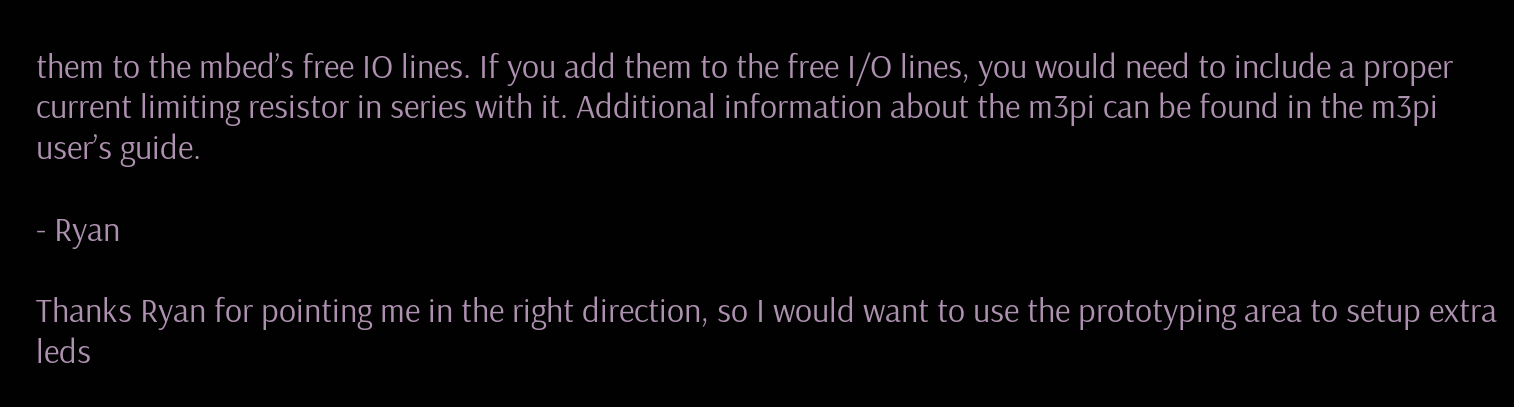them to the mbed’s free IO lines. If you add them to the free I/O lines, you would need to include a proper current limiting resistor in series with it. Additional information about the m3pi can be found in the m3pi user’s guide.

- Ryan

Thanks Ryan for pointing me in the right direction, so I would want to use the prototyping area to setup extra leds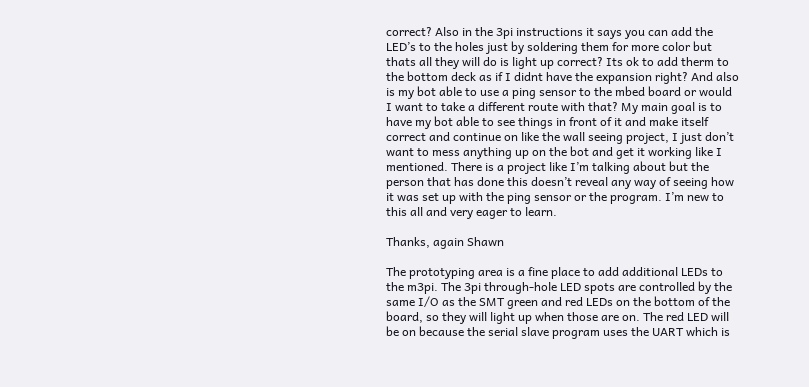correct? Also in the 3pi instructions it says you can add the LED’s to the holes just by soldering them for more color but thats all they will do is light up correct? Its ok to add therm to the bottom deck as if I didnt have the expansion right? And also is my bot able to use a ping sensor to the mbed board or would I want to take a different route with that? My main goal is to have my bot able to see things in front of it and make itself correct and continue on like the wall seeing project, I just don’t want to mess anything up on the bot and get it working like I mentioned. There is a project like I’m talking about but the person that has done this doesn’t reveal any way of seeing how it was set up with the ping sensor or the program. I’m new to this all and very eager to learn.

Thanks, again Shawn

The prototyping area is a fine place to add additional LEDs to the m3pi. The 3pi through-hole LED spots are controlled by the same I/O as the SMT green and red LEDs on the bottom of the board, so they will light up when those are on. The red LED will be on because the serial slave program uses the UART which is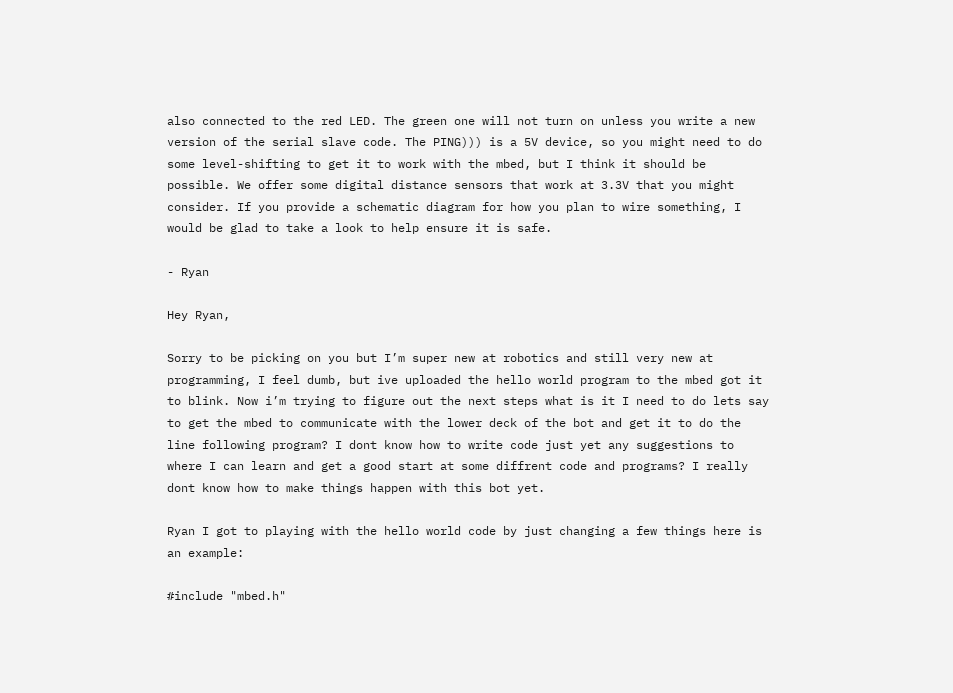also connected to the red LED. The green one will not turn on unless you write a new version of the serial slave code. The PING))) is a 5V device, so you might need to do some level-shifting to get it to work with the mbed, but I think it should be possible. We offer some digital distance sensors that work at 3.3V that you might consider. If you provide a schematic diagram for how you plan to wire something, I would be glad to take a look to help ensure it is safe.

- Ryan

Hey Ryan,

Sorry to be picking on you but I’m super new at robotics and still very new at programming, I feel dumb, but ive uploaded the hello world program to the mbed got it to blink. Now i’m trying to figure out the next steps what is it I need to do lets say to get the mbed to communicate with the lower deck of the bot and get it to do the line following program? I dont know how to write code just yet any suggestions to where I can learn and get a good start at some diffrent code and programs? I really dont know how to make things happen with this bot yet.

Ryan I got to playing with the hello world code by just changing a few things here is an example:

#include "mbed.h"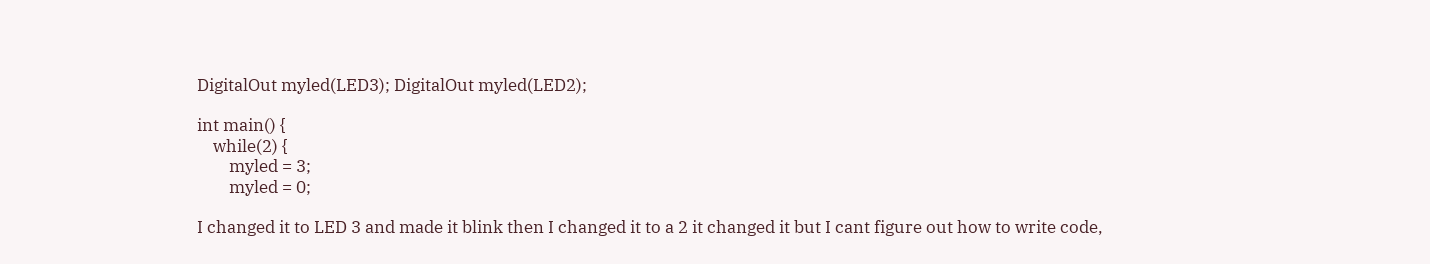DigitalOut myled(LED3); DigitalOut myled(LED2);

int main() {
    while(2) {
        myled = 3;
        myled = 0;

I changed it to LED 3 and made it blink then I changed it to a 2 it changed it but I cant figure out how to write code,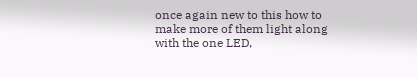once again new to this how to make more of them light along with the one LED,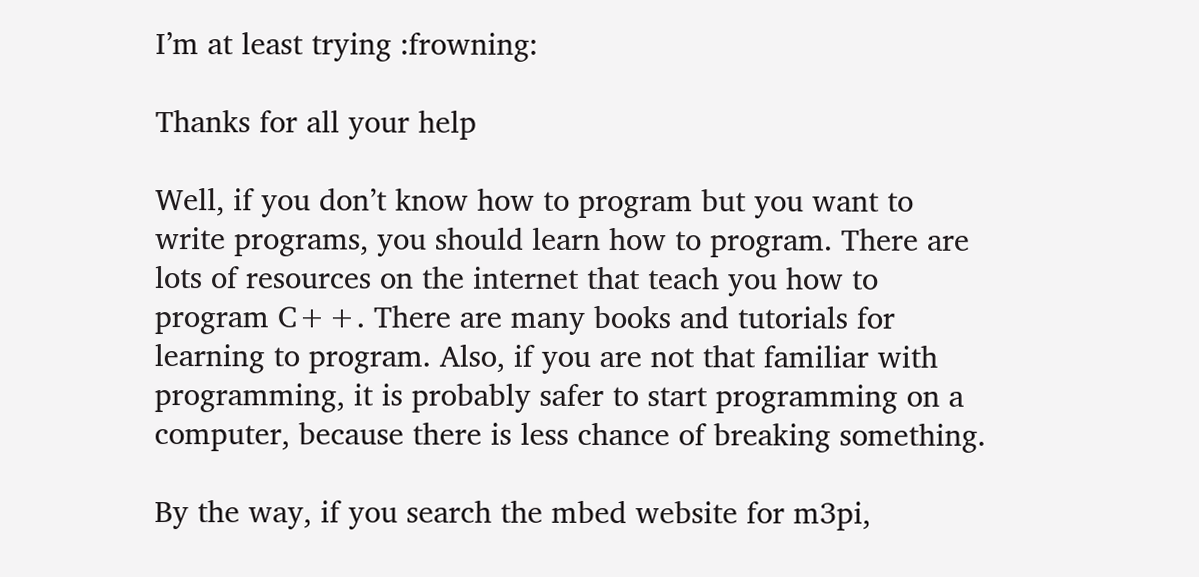I’m at least trying :frowning:

Thanks for all your help

Well, if you don’t know how to program but you want to write programs, you should learn how to program. There are lots of resources on the internet that teach you how to program C++. There are many books and tutorials for learning to program. Also, if you are not that familiar with programming, it is probably safer to start programming on a computer, because there is less chance of breaking something.

By the way, if you search the mbed website for m3pi,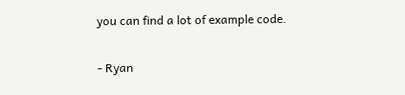you can find a lot of example code.

- Ryan